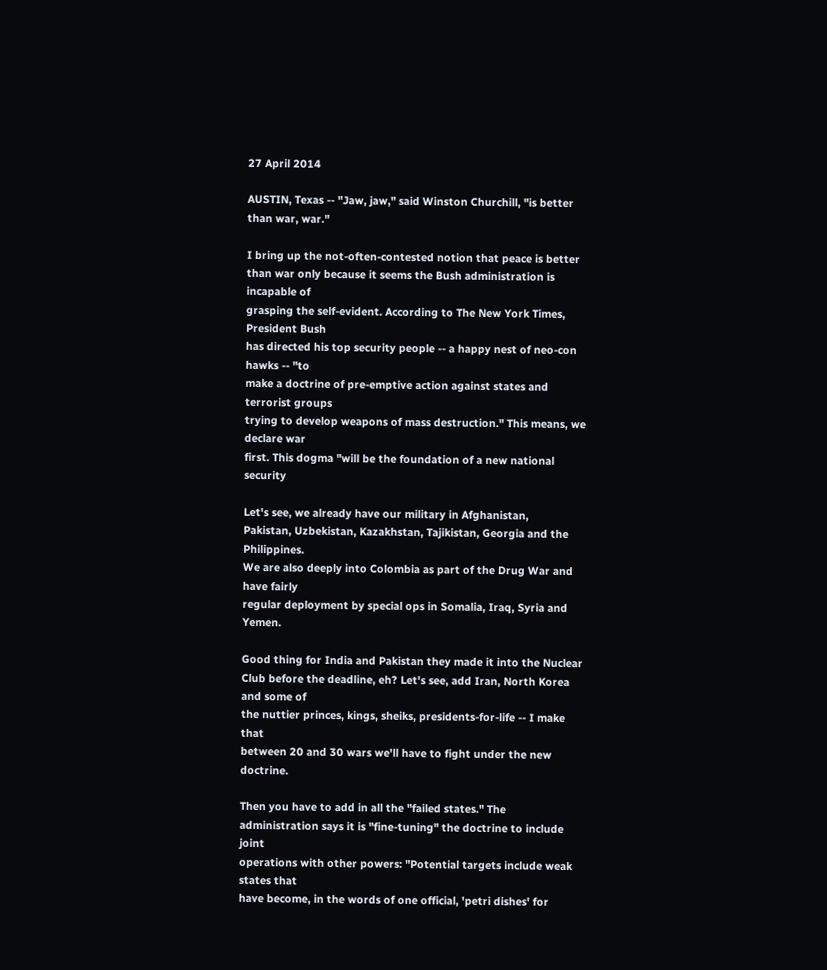27 April 2014

AUSTIN, Texas -- "Jaw, jaw," said Winston Churchill, "is better
than war, war."

I bring up the not-often-contested notion that peace is better
than war only because it seems the Bush administration is incapable of
grasping the self-evident. According to The New York Times, President Bush
has directed his top security people -- a happy nest of neo-con hawks -- "to
make a doctrine of pre-emptive action against states and terrorist groups
trying to develop weapons of mass destruction." This means, we declare war
first. This dogma "will be the foundation of a new national security

Let's see, we already have our military in Afghanistan,
Pakistan, Uzbekistan, Kazakhstan, Tajikistan, Georgia and the Philippines.
We are also deeply into Colombia as part of the Drug War and have fairly
regular deployment by special ops in Somalia, Iraq, Syria and Yemen.

Good thing for India and Pakistan they made it into the Nuclear
Club before the deadline, eh? Let's see, add Iran, North Korea and some of
the nuttier princes, kings, sheiks, presidents-for-life -- I make that
between 20 and 30 wars we'll have to fight under the new doctrine.

Then you have to add in all the "failed states." The
administration says it is "fine-tuning" the doctrine to include joint
operations with other powers: "Potential targets include weak states that
have become, in the words of one official, 'petri dishes' for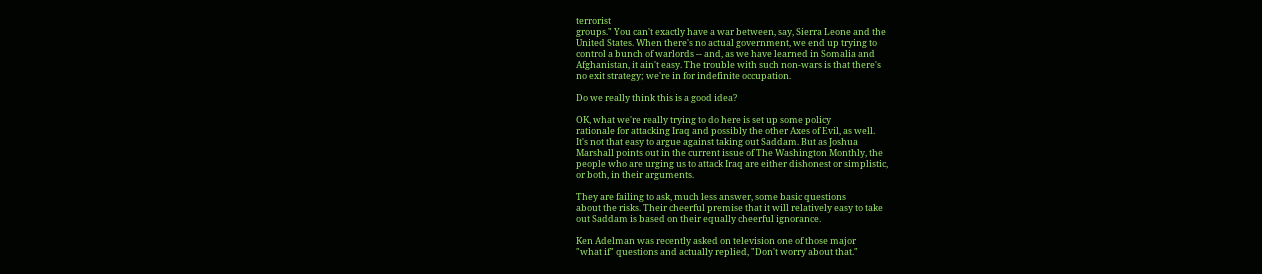terrorist
groups." You can't exactly have a war between, say, Sierra Leone and the
United States. When there's no actual government, we end up trying to
control a bunch of warlords -- and, as we have learned in Somalia and
Afghanistan, it ain't easy. The trouble with such non-wars is that there's
no exit strategy; we're in for indefinite occupation.

Do we really think this is a good idea?

OK, what we're really trying to do here is set up some policy
rationale for attacking Iraq and possibly the other Axes of Evil, as well.
It's not that easy to argue against taking out Saddam. But as Joshua
Marshall points out in the current issue of The Washington Monthly, the
people who are urging us to attack Iraq are either dishonest or simplistic,
or both, in their arguments.

They are failing to ask, much less answer, some basic questions
about the risks. Their cheerful premise that it will relatively easy to take
out Saddam is based on their equally cheerful ignorance.

Ken Adelman was recently asked on television one of those major
"what if" questions and actually replied, "Don't worry about that."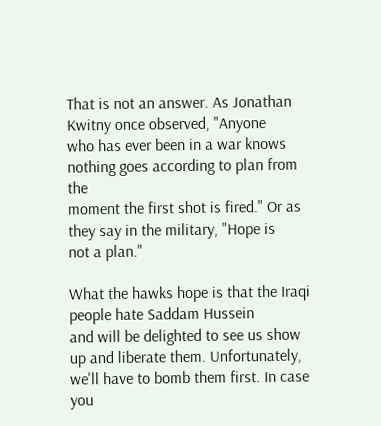That is not an answer. As Jonathan Kwitny once observed, "Anyone
who has ever been in a war knows nothing goes according to plan from the
moment the first shot is fired." Or as they say in the military, "Hope is
not a plan."

What the hawks hope is that the Iraqi people hate Saddam Hussein
and will be delighted to see us show up and liberate them. Unfortunately,
we'll have to bomb them first. In case you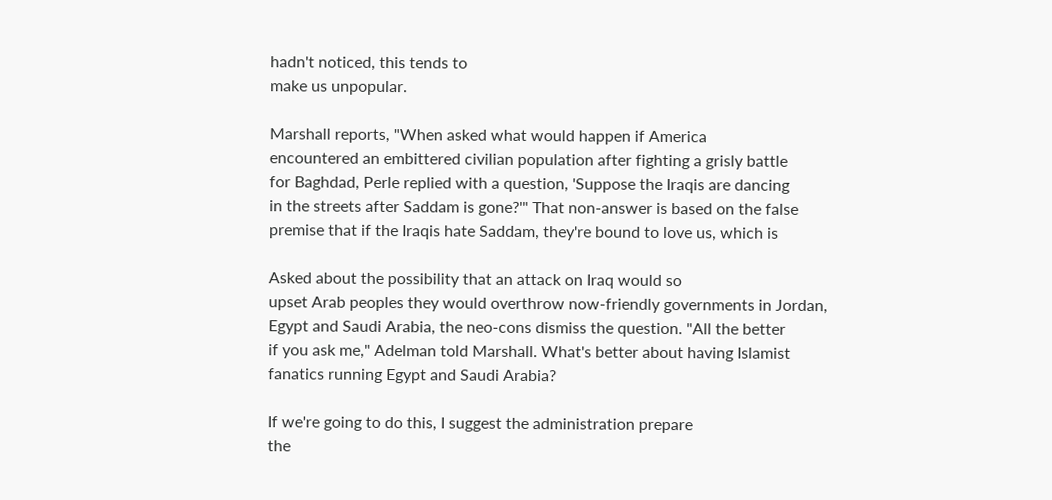hadn't noticed, this tends to
make us unpopular.

Marshall reports, "When asked what would happen if America
encountered an embittered civilian population after fighting a grisly battle
for Baghdad, Perle replied with a question, 'Suppose the Iraqis are dancing
in the streets after Saddam is gone?'" That non-answer is based on the false
premise that if the Iraqis hate Saddam, they're bound to love us, which is

Asked about the possibility that an attack on Iraq would so
upset Arab peoples they would overthrow now-friendly governments in Jordan,
Egypt and Saudi Arabia, the neo-cons dismiss the question. "All the better
if you ask me," Adelman told Marshall. What's better about having Islamist
fanatics running Egypt and Saudi Arabia?

If we're going to do this, I suggest the administration prepare
the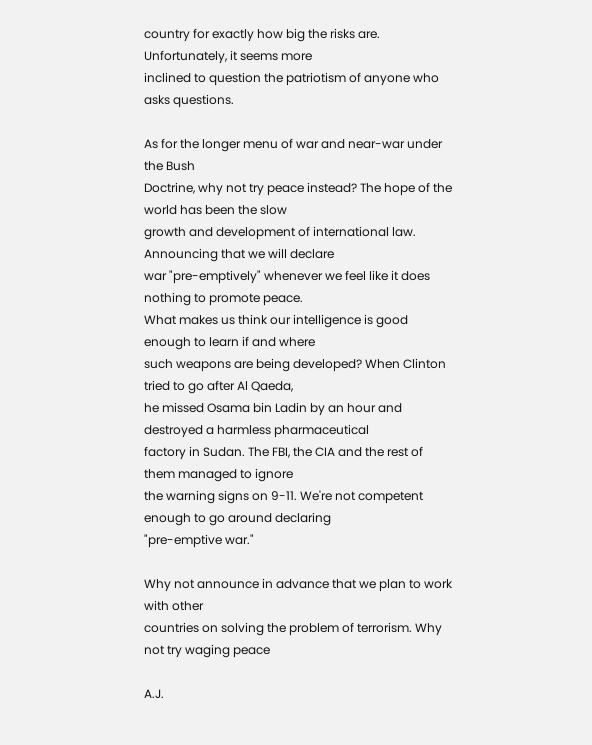country for exactly how big the risks are. Unfortunately, it seems more
inclined to question the patriotism of anyone who asks questions.

As for the longer menu of war and near-war under the Bush
Doctrine, why not try peace instead? The hope of the world has been the slow
growth and development of international law. Announcing that we will declare
war "pre-emptively" whenever we feel like it does nothing to promote peace.
What makes us think our intelligence is good enough to learn if and where
such weapons are being developed? When Clinton tried to go after Al Qaeda,
he missed Osama bin Ladin by an hour and destroyed a harmless pharmaceutical
factory in Sudan. The FBI, the CIA and the rest of them managed to ignore
the warning signs on 9-11. We're not competent enough to go around declaring
"pre-emptive war."

Why not announce in advance that we plan to work with other
countries on solving the problem of terrorism. Why not try waging peace

A.J.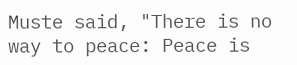Muste said, "There is no way to peace: Peace is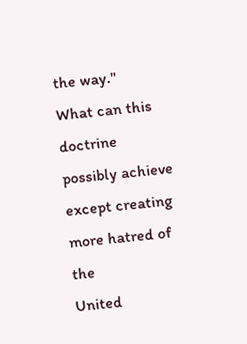the way."
What can this doctrine possibly achieve except creating more hatred of the
United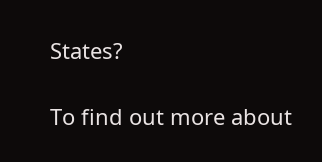States?

To find out more about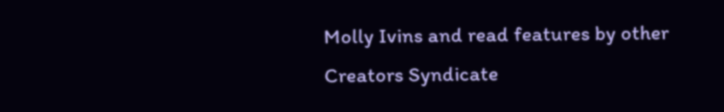Molly Ivins and read features by other
Creators Syndicate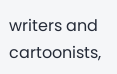writers and cartoonists,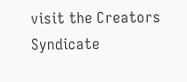visit the Creators Syndicate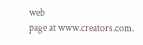web
page at www.creators.com.